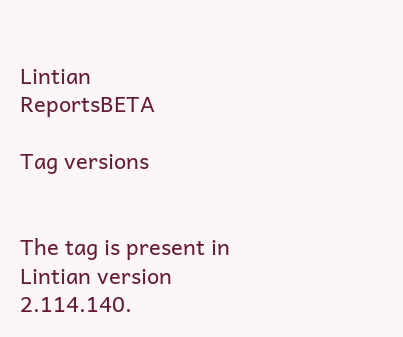Lintian ReportsBETA

Tag versions


The tag is present in Lintian version 2.114.140.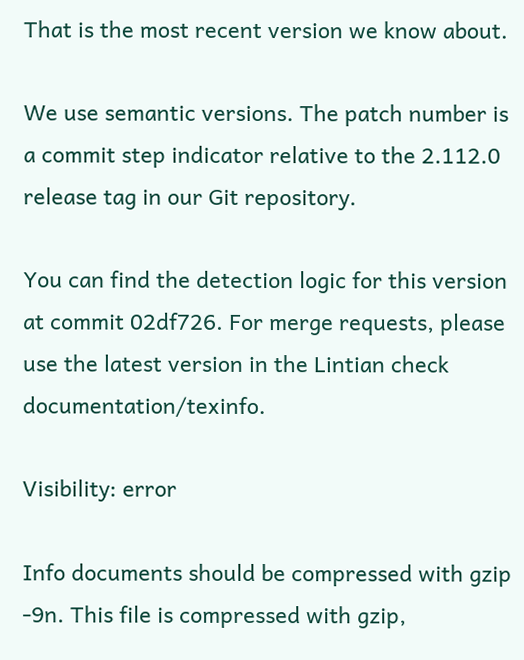That is the most recent version we know about.

We use semantic versions. The patch number is a commit step indicator relative to the 2.112.0 release tag in our Git repository.

You can find the detection logic for this version at commit 02df726. For merge requests, please use the latest version in the Lintian check documentation/texinfo.

Visibility: error

Info documents should be compressed with gzip -9n. This file is compressed with gzip,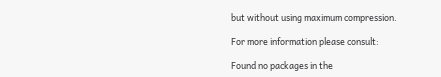but without using maximum compression.

For more information please consult:

Found no packages in the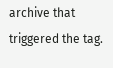archive that triggered the tag.